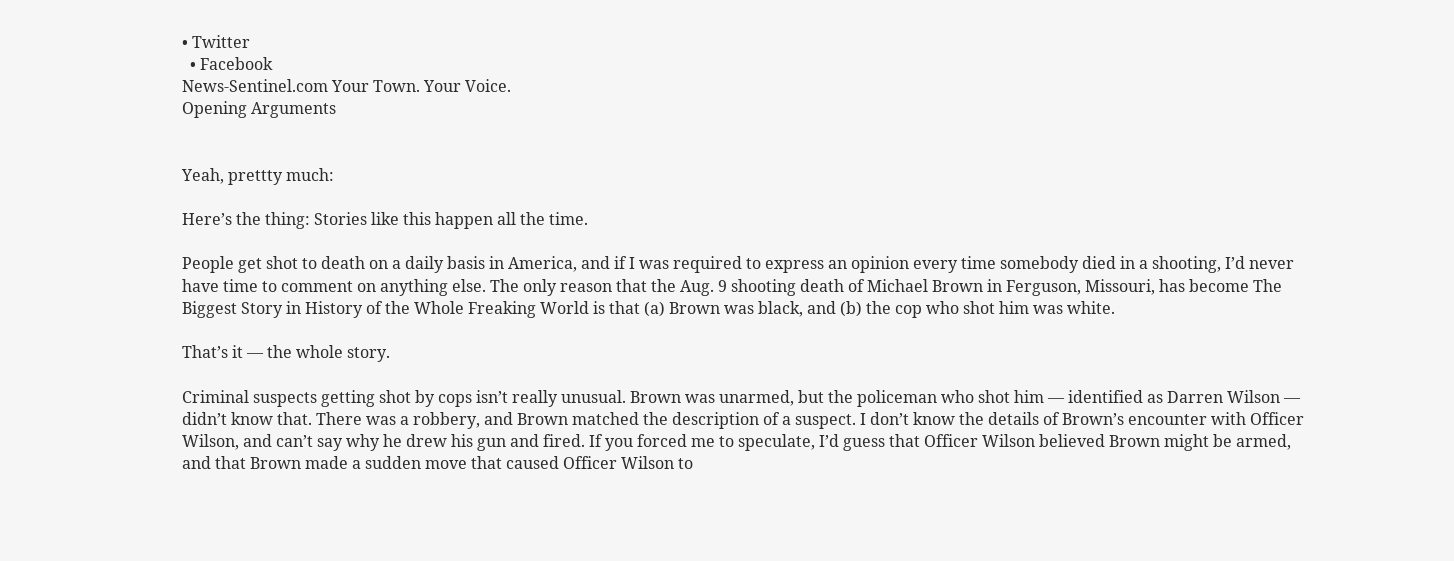• Twitter
  • Facebook
News-Sentinel.com Your Town. Your Voice.
Opening Arguments


Yeah, prettty much:

Here’s the thing: Stories like this happen all the time.

People get shot to death on a daily basis in America, and if I was required to express an opinion every time somebody died in a shooting, I’d never have time to comment on anything else. The only reason that the Aug. 9 shooting death of Michael Brown in Ferguson, Missouri, has become The Biggest Story in History of the Whole Freaking World is that (a) Brown was black, and (b) the cop who shot him was white.

That’s it — the whole story.

Criminal suspects getting shot by cops isn’t really unusual. Brown was unarmed, but the policeman who shot him — identified as Darren Wilson — didn’t know that. There was a robbery, and Brown matched the description of a suspect. I don’t know the details of Brown’s encounter with Officer Wilson, and can’t say why he drew his gun and fired. If you forced me to speculate, I’d guess that Officer Wilson believed Brown might be armed, and that Brown made a sudden move that caused Officer Wilson to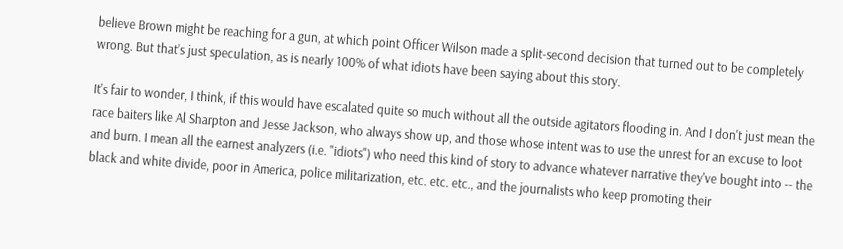believe Brown might be reaching for a gun, at which point Officer Wilson made a split-second decision that turned out to be completely wrong. But that’s just speculation, as is nearly 100% of what idiots have been saying about this story.

It's fair to wonder, I think, if this would have escalated quite so much without all the outside agitators flooding in. And I don't just mean the race baiters like Al Sharpton and Jesse Jackson, who always show up, and those whose intent was to use the unrest for an excuse to loot and burn. I mean all the earnest analyzers (i.e. "idiots") who need this kind of story to advance whatever narrative they've bought into -- the black and white divide, poor in America, police militarization, etc. etc. etc., and the journalists who keep promoting their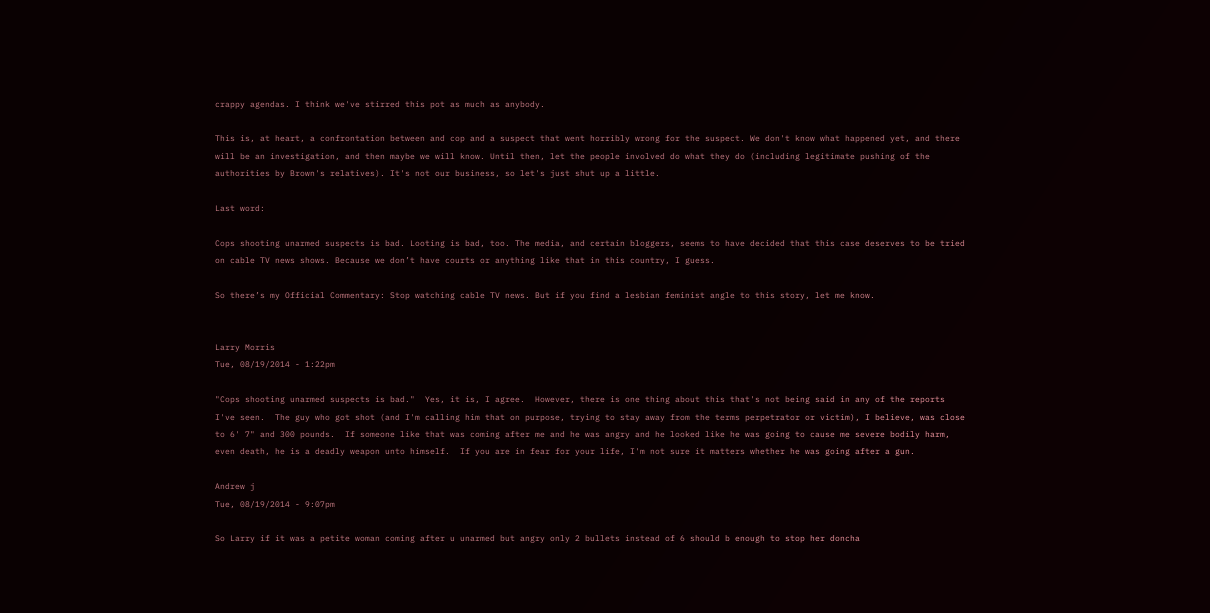crappy agendas. I think we've stirred this pot as much as anybody.

This is, at heart, a confrontation between and cop and a suspect that went horribly wrong for the suspect. We don't know what happened yet, and there will be an investigation, and then maybe we will know. Until then, let the people involved do what they do (including legitimate pushing of the authorities by Brown's relatives). It's not our business, so let's just shut up a little.

Last word:

Cops shooting unarmed suspects is bad. Looting is bad, too. The media, and certain bloggers, seems to have decided that this case deserves to be tried on cable TV news shows. Because we don’t have courts or anything like that in this country, I guess.

So there’s my Official Commentary: Stop watching cable TV news. But if you find a lesbian feminist angle to this story, let me know.


Larry Morris
Tue, 08/19/2014 - 1:22pm

"Cops shooting unarmed suspects is bad."  Yes, it is, I agree.  However, there is one thing about this that's not being said in any of the reports I've seen.  The guy who got shot (and I'm calling him that on purpose, trying to stay away from the terms perpetrator or victim), I believe, was close to 6' 7" and 300 pounds.  If someone like that was coming after me and he was angry and he looked like he was going to cause me severe bodily harm, even death, he is a deadly weapon unto himself.  If you are in fear for your life, I'm not sure it matters whether he was going after a gun.

Andrew j
Tue, 08/19/2014 - 9:07pm

So Larry if it was a petite woman coming after u unarmed but angry only 2 bullets instead of 6 should b enough to stop her doncha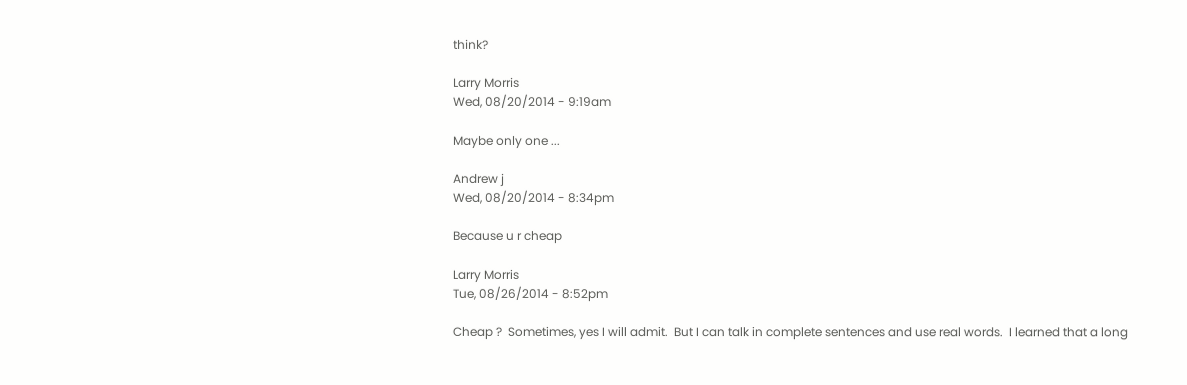think?

Larry Morris
Wed, 08/20/2014 - 9:19am

Maybe only one ...

Andrew j
Wed, 08/20/2014 - 8:34pm

Because u r cheap

Larry Morris
Tue, 08/26/2014 - 8:52pm

Cheap ?  Sometimes, yes I will admit.  But I can talk in complete sentences and use real words.  I learned that a long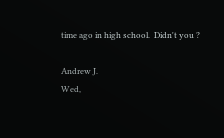time ago in high school.  Didn't you ?

Andrew J.
Wed,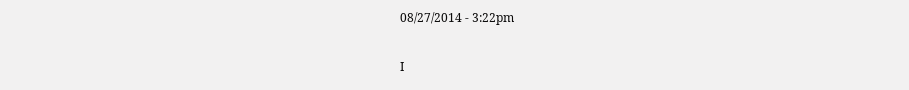08/27/2014 - 3:22pm

I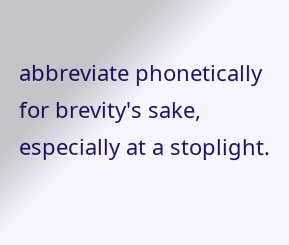abbreviate phonetically for brevity's sake, especially at a stoplight.